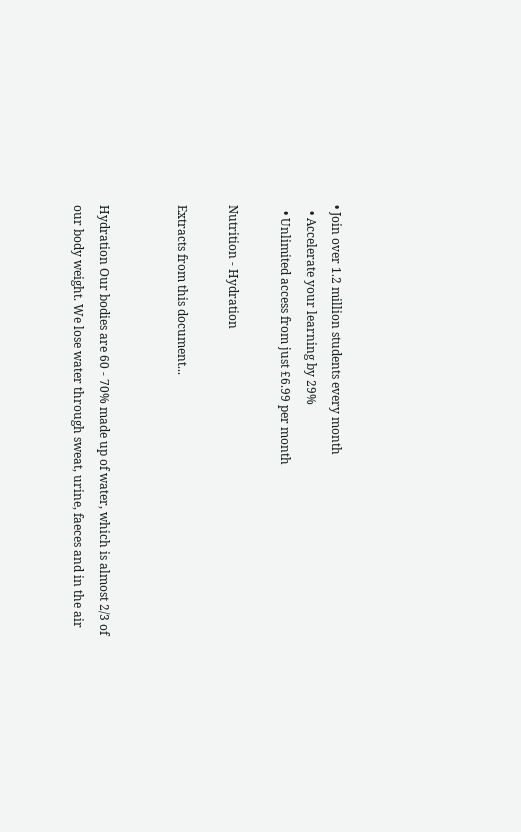• Join over 1.2 million students every month
  • Accelerate your learning by 29%
  • Unlimited access from just £6.99 per month

Nutrition - Hydration

Extracts from this document...


Hydration Our bodies are 60 - 70% made up of water, which is almost 2/3 of our body weight. We lose water through sweat, urine, faeces and in the air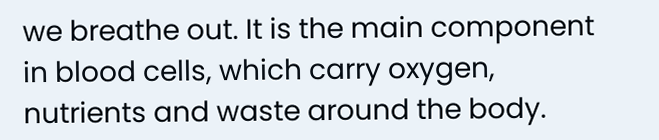we breathe out. It is the main component in blood cells, which carry oxygen, nutrients and waste around the body.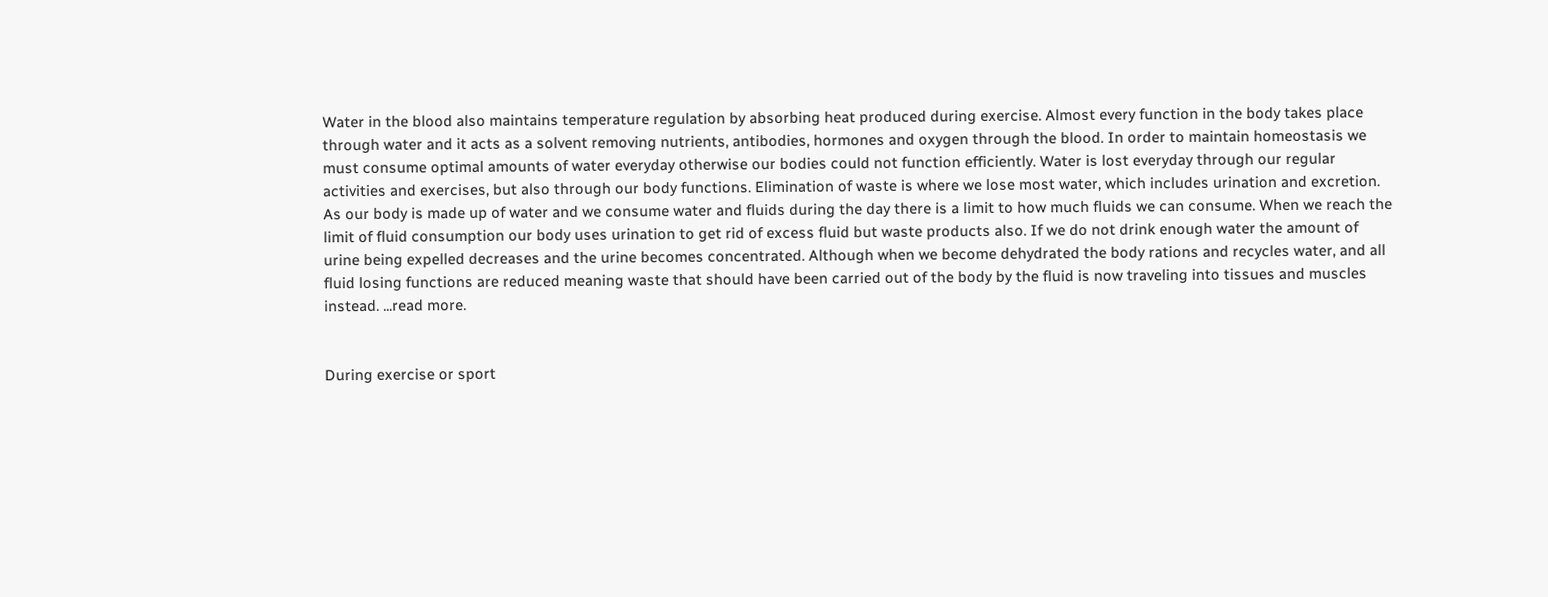Water in the blood also maintains temperature regulation by absorbing heat produced during exercise. Almost every function in the body takes place through water and it acts as a solvent removing nutrients, antibodies, hormones and oxygen through the blood. In order to maintain homeostasis we must consume optimal amounts of water everyday otherwise our bodies could not function efficiently. Water is lost everyday through our regular activities and exercises, but also through our body functions. Elimination of waste is where we lose most water, which includes urination and excretion. As our body is made up of water and we consume water and fluids during the day there is a limit to how much fluids we can consume. When we reach the limit of fluid consumption our body uses urination to get rid of excess fluid but waste products also. If we do not drink enough water the amount of urine being expelled decreases and the urine becomes concentrated. Although when we become dehydrated the body rations and recycles water, and all fluid losing functions are reduced meaning waste that should have been carried out of the body by the fluid is now traveling into tissues and muscles instead. ...read more.


During exercise or sport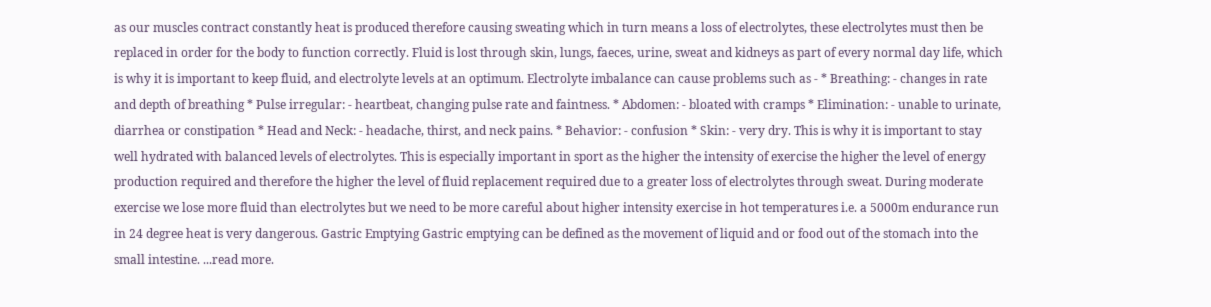as our muscles contract constantly heat is produced therefore causing sweating which in turn means a loss of electrolytes, these electrolytes must then be replaced in order for the body to function correctly. Fluid is lost through skin, lungs, faeces, urine, sweat and kidneys as part of every normal day life, which is why it is important to keep fluid, and electrolyte levels at an optimum. Electrolyte imbalance can cause problems such as - * Breathing: - changes in rate and depth of breathing * Pulse irregular: - heartbeat, changing pulse rate and faintness. * Abdomen: - bloated with cramps * Elimination: - unable to urinate, diarrhea or constipation * Head and Neck: - headache, thirst, and neck pains. * Behavior: - confusion * Skin: - very dry. This is why it is important to stay well hydrated with balanced levels of electrolytes. This is especially important in sport as the higher the intensity of exercise the higher the level of energy production required and therefore the higher the level of fluid replacement required due to a greater loss of electrolytes through sweat. During moderate exercise we lose more fluid than electrolytes but we need to be more careful about higher intensity exercise in hot temperatures i.e. a 5000m endurance run in 24 degree heat is very dangerous. Gastric Emptying Gastric emptying can be defined as the movement of liquid and or food out of the stomach into the small intestine. ...read more.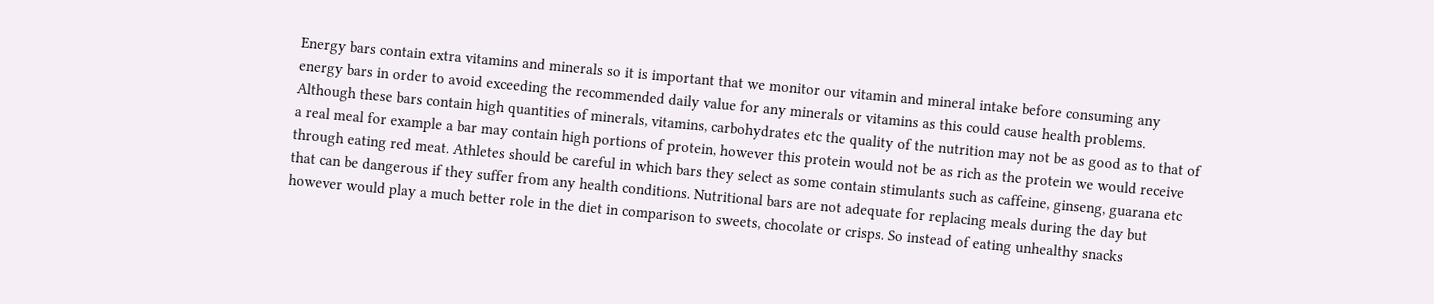Energy bars contain extra vitamins and minerals so it is important that we monitor our vitamin and mineral intake before consuming any energy bars in order to avoid exceeding the recommended daily value for any minerals or vitamins as this could cause health problems. Although these bars contain high quantities of minerals, vitamins, carbohydrates etc the quality of the nutrition may not be as good as to that of a real meal for example a bar may contain high portions of protein, however this protein would not be as rich as the protein we would receive through eating red meat. Athletes should be careful in which bars they select as some contain stimulants such as caffeine, ginseng, guarana etc that can be dangerous if they suffer from any health conditions. Nutritional bars are not adequate for replacing meals during the day but however would play a much better role in the diet in comparison to sweets, chocolate or crisps. So instead of eating unhealthy snacks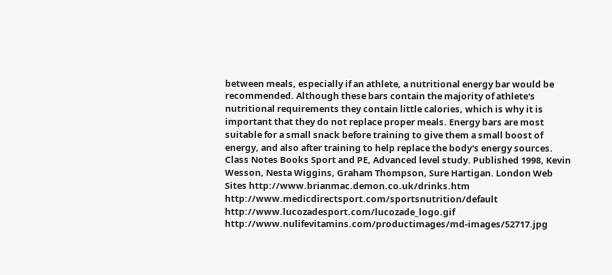between meals, especially if an athlete, a nutritional energy bar would be recommended. Although these bars contain the majority of athlete's nutritional requirements they contain little calories, which is why it is important that they do not replace proper meals. Energy bars are most suitable for a small snack before training to give them a small boost of energy, and also after training to help replace the body's energy sources. Class Notes Books Sport and PE, Advanced level study. Published 1998, Kevin Wesson, Nesta Wiggins, Graham Thompson, Sure Hartigan. London Web Sites http://www.brianmac.demon.co.uk/drinks.htm http://www.medicdirectsport.com/sportsnutrition/default http://www.lucozadesport.com/lucozade_logo.gif http://www.nulifevitamins.com/productimages/md-images/52717.jpg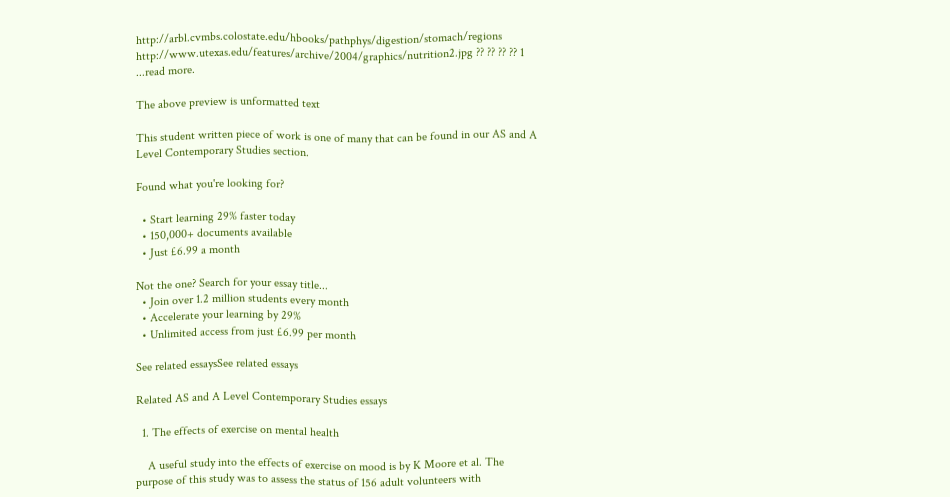http://arbl.cvmbs.colostate.edu/hbooks/pathphys/digestion/stomach/regions http://www.utexas.edu/features/archive/2004/graphics/nutrition2.jpg ?? ?? ?? ?? 1 ...read more.

The above preview is unformatted text

This student written piece of work is one of many that can be found in our AS and A Level Contemporary Studies section.

Found what you're looking for?

  • Start learning 29% faster today
  • 150,000+ documents available
  • Just £6.99 a month

Not the one? Search for your essay title...
  • Join over 1.2 million students every month
  • Accelerate your learning by 29%
  • Unlimited access from just £6.99 per month

See related essaysSee related essays

Related AS and A Level Contemporary Studies essays

  1. The effects of exercise on mental health

    A useful study into the effects of exercise on mood is by K Moore et al. The purpose of this study was to assess the status of 156 adult volunteers with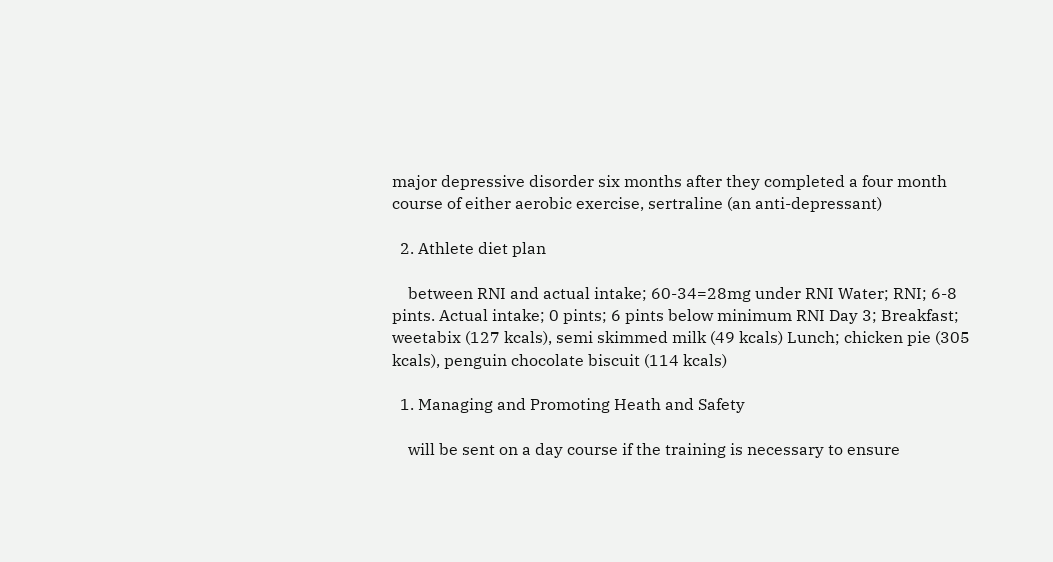major depressive disorder six months after they completed a four month course of either aerobic exercise, sertraline (an anti-depressant)

  2. Athlete diet plan

    between RNI and actual intake; 60-34=28mg under RNI Water; RNI; 6-8 pints. Actual intake; 0 pints; 6 pints below minimum RNI Day 3; Breakfast; weetabix (127 kcals), semi skimmed milk (49 kcals) Lunch; chicken pie (305 kcals), penguin chocolate biscuit (114 kcals)

  1. Managing and Promoting Heath and Safety

    will be sent on a day course if the training is necessary to ensure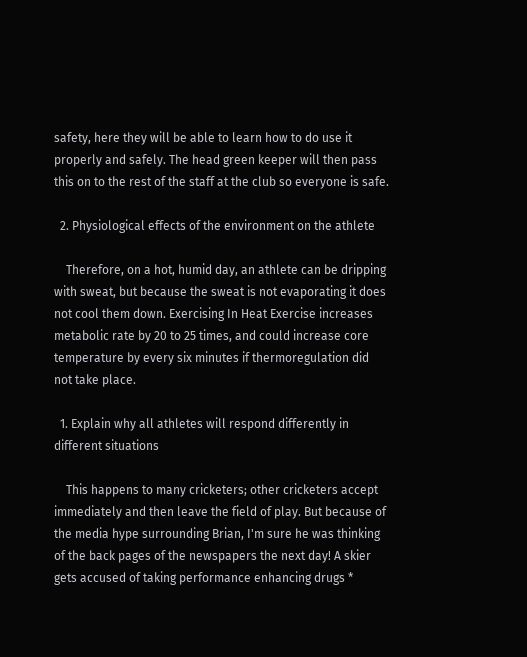safety, here they will be able to learn how to do use it properly and safely. The head green keeper will then pass this on to the rest of the staff at the club so everyone is safe.

  2. Physiological effects of the environment on the athlete

    Therefore, on a hot, humid day, an athlete can be dripping with sweat, but because the sweat is not evaporating it does not cool them down. Exercising In Heat Exercise increases metabolic rate by 20 to 25 times, and could increase core temperature by every six minutes if thermoregulation did not take place.

  1. Explain why all athletes will respond differently in different situations

    This happens to many cricketers; other cricketers accept immediately and then leave the field of play. But because of the media hype surrounding Brian, I'm sure he was thinking of the back pages of the newspapers the next day! A skier gets accused of taking performance enhancing drugs *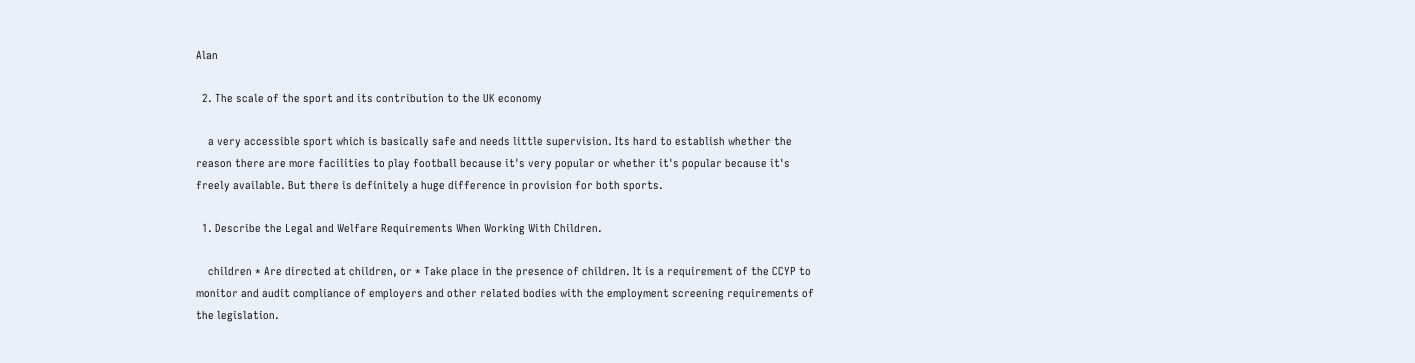Alan

  2. The scale of the sport and its contribution to the UK economy

    a very accessible sport which is basically safe and needs little supervision. Its hard to establish whether the reason there are more facilities to play football because it's very popular or whether it's popular because it's freely available. But there is definitely a huge difference in provision for both sports.

  1. Describe the Legal and Welfare Requirements When Working With Children.

    children * Are directed at children, or * Take place in the presence of children. It is a requirement of the CCYP to monitor and audit compliance of employers and other related bodies with the employment screening requirements of the legislation.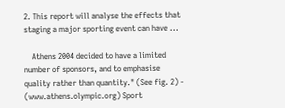2. This report will analyse the effects that staging a major sporting event can have ...

    Athens 2004 decided to have a limited number of sponsors, and to emphasise quality rather than quantity." (See fig. 2) - (www.athens.olympic.org) Sport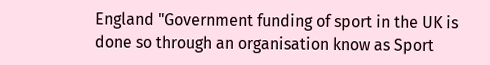England "Government funding of sport in the UK is done so through an organisation know as Sport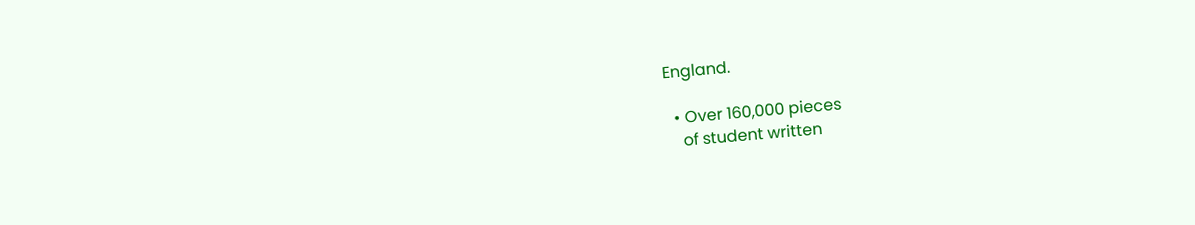England.

  • Over 160,000 pieces
    of student written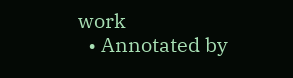work
  • Annotated by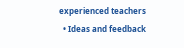experienced teachers
  • Ideas and feedback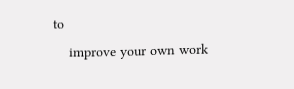to
    improve your own work